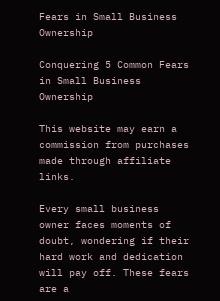Fears in Small Business Ownership

Conquering 5 Common Fears in Small Business Ownership

This website may earn a commission from purchases made through affiliate links.

Every small business owner faces moments of doubt, wondering if their hard work and dedication will pay off. These fears are a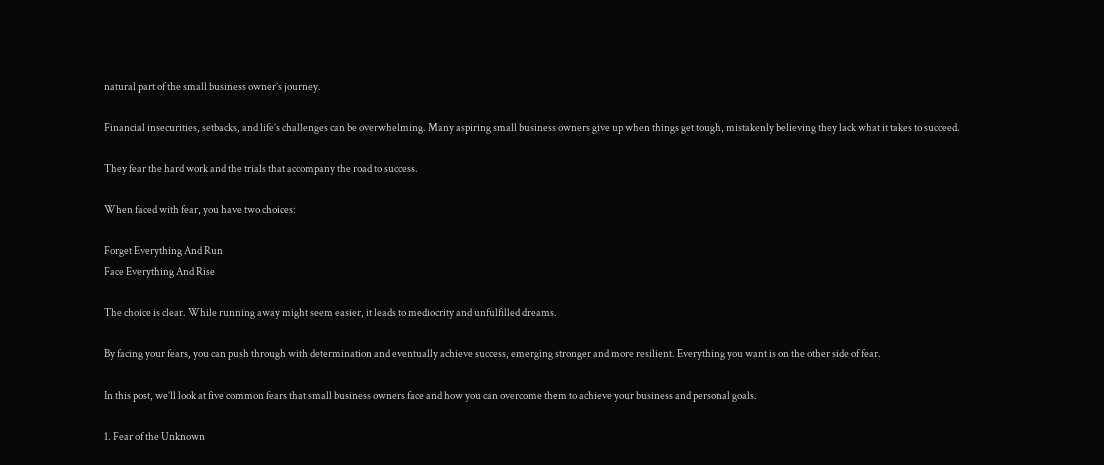natural part of the small business owner’s journey.

Financial insecurities, setbacks, and life’s challenges can be overwhelming. Many aspiring small business owners give up when things get tough, mistakenly believing they lack what it takes to succeed.

They fear the hard work and the trials that accompany the road to success.

When faced with fear, you have two choices:

Forget Everything And Run
Face Everything And Rise

The choice is clear. While running away might seem easier, it leads to mediocrity and unfulfilled dreams.

By facing your fears, you can push through with determination and eventually achieve success, emerging stronger and more resilient. Everything you want is on the other side of fear.

In this post, we’ll look at five common fears that small business owners face and how you can overcome them to achieve your business and personal goals.

1. Fear of the Unknown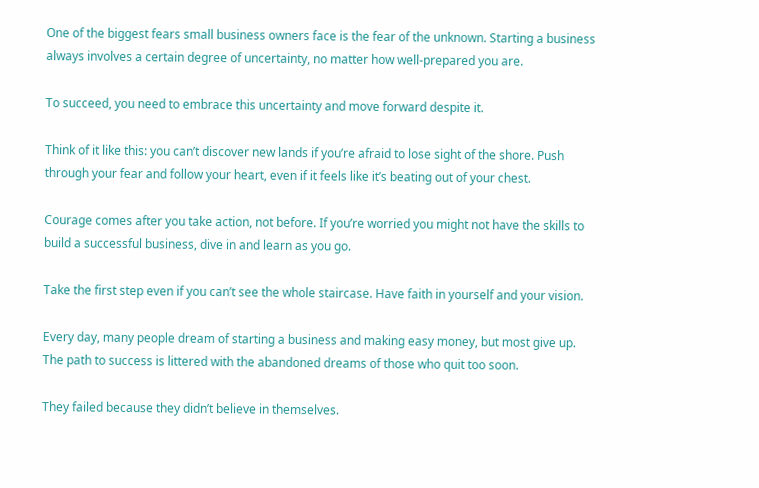One of the biggest fears small business owners face is the fear of the unknown. Starting a business always involves a certain degree of uncertainty, no matter how well-prepared you are.

To succeed, you need to embrace this uncertainty and move forward despite it.

Think of it like this: you can’t discover new lands if you’re afraid to lose sight of the shore. Push through your fear and follow your heart, even if it feels like it’s beating out of your chest.

Courage comes after you take action, not before. If you’re worried you might not have the skills to build a successful business, dive in and learn as you go.

Take the first step even if you can’t see the whole staircase. Have faith in yourself and your vision.

Every day, many people dream of starting a business and making easy money, but most give up. The path to success is littered with the abandoned dreams of those who quit too soon.

They failed because they didn’t believe in themselves.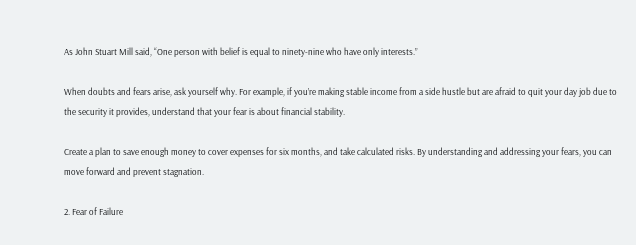As John Stuart Mill said, “One person with belief is equal to ninety-nine who have only interests.”

When doubts and fears arise, ask yourself why. For example, if you’re making stable income from a side hustle but are afraid to quit your day job due to the security it provides, understand that your fear is about financial stability.

Create a plan to save enough money to cover expenses for six months, and take calculated risks. By understanding and addressing your fears, you can move forward and prevent stagnation.

2. Fear of Failure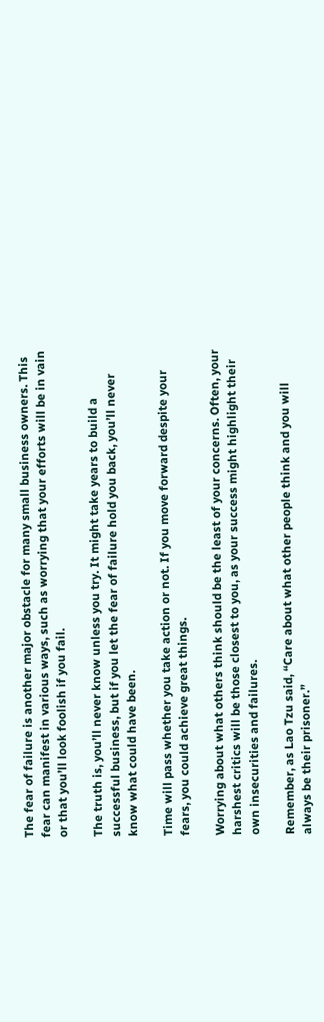The fear of failure is another major obstacle for many small business owners. This fear can manifest in various ways, such as worrying that your efforts will be in vain or that you’ll look foolish if you fail.

The truth is, you’ll never know unless you try. It might take years to build a successful business, but if you let the fear of failure hold you back, you’ll never know what could have been.

Time will pass whether you take action or not. If you move forward despite your fears, you could achieve great things.

Worrying about what others think should be the least of your concerns. Often, your harshest critics will be those closest to you, as your success might highlight their own insecurities and failures.

Remember, as Lao Tzu said, “Care about what other people think and you will always be their prisoner.”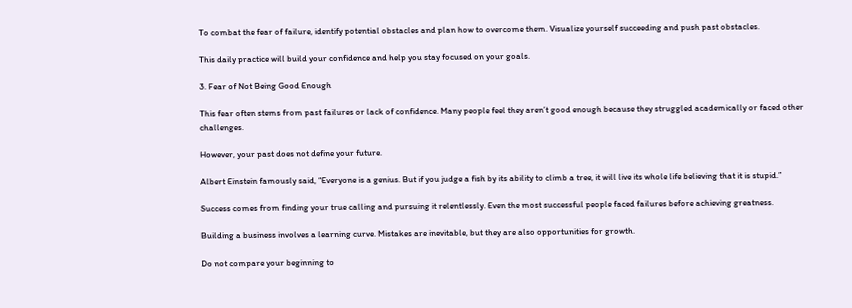To combat the fear of failure, identify potential obstacles and plan how to overcome them. Visualize yourself succeeding and push past obstacles.

This daily practice will build your confidence and help you stay focused on your goals.

3. Fear of Not Being Good Enough

This fear often stems from past failures or lack of confidence. Many people feel they aren’t good enough because they struggled academically or faced other challenges.

However, your past does not define your future.

Albert Einstein famously said, “Everyone is a genius. But if you judge a fish by its ability to climb a tree, it will live its whole life believing that it is stupid.”

Success comes from finding your true calling and pursuing it relentlessly. Even the most successful people faced failures before achieving greatness.

Building a business involves a learning curve. Mistakes are inevitable, but they are also opportunities for growth.

Do not compare your beginning to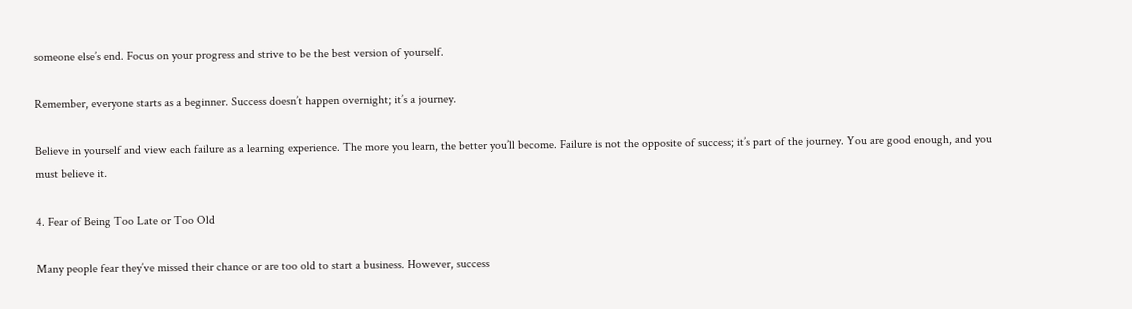someone else’s end. Focus on your progress and strive to be the best version of yourself.

Remember, everyone starts as a beginner. Success doesn’t happen overnight; it’s a journey.

Believe in yourself and view each failure as a learning experience. The more you learn, the better you’ll become. Failure is not the opposite of success; it’s part of the journey. You are good enough, and you must believe it.

4. Fear of Being Too Late or Too Old

Many people fear they’ve missed their chance or are too old to start a business. However, success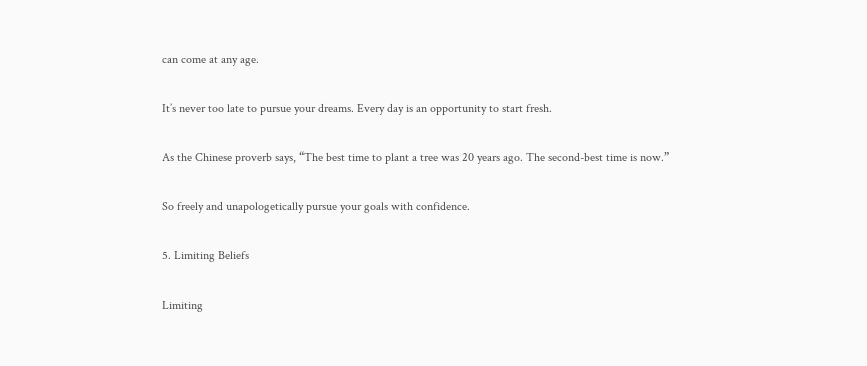can come at any age.

It’s never too late to pursue your dreams. Every day is an opportunity to start fresh.

As the Chinese proverb says, “The best time to plant a tree was 20 years ago. The second-best time is now.”

So freely and unapologetically pursue your goals with confidence.

5. Limiting Beliefs

Limiting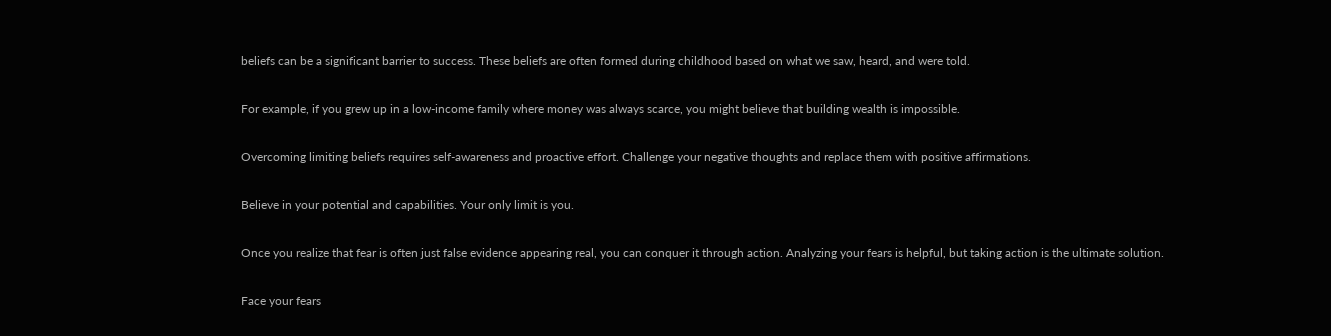beliefs can be a significant barrier to success. These beliefs are often formed during childhood based on what we saw, heard, and were told.

For example, if you grew up in a low-income family where money was always scarce, you might believe that building wealth is impossible.

Overcoming limiting beliefs requires self-awareness and proactive effort. Challenge your negative thoughts and replace them with positive affirmations.

Believe in your potential and capabilities. Your only limit is you.

Once you realize that fear is often just false evidence appearing real, you can conquer it through action. Analyzing your fears is helpful, but taking action is the ultimate solution.

Face your fears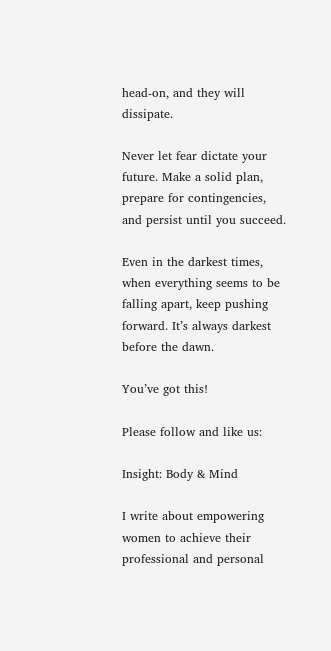head-on, and they will dissipate.

Never let fear dictate your future. Make a solid plan, prepare for contingencies, and persist until you succeed.

Even in the darkest times, when everything seems to be falling apart, keep pushing forward. It’s always darkest before the dawn.

You’ve got this!

Please follow and like us:

Insight: Body & Mind

I write about empowering women to achieve their professional and personal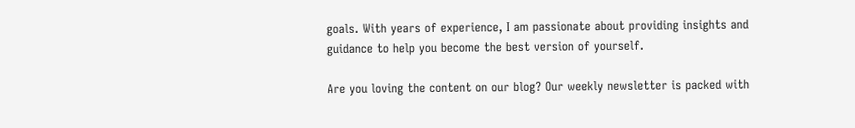goals. With years of experience, I am passionate about providing insights and guidance to help you become the best version of yourself.

Are you loving the content on our blog? Our weekly newsletter is packed with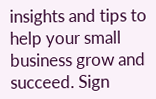insights and tips to help your small business grow and succeed. Sign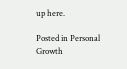up here.

Posted in Personal Growth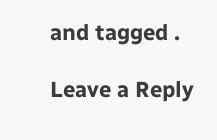and tagged .

Leave a Reply